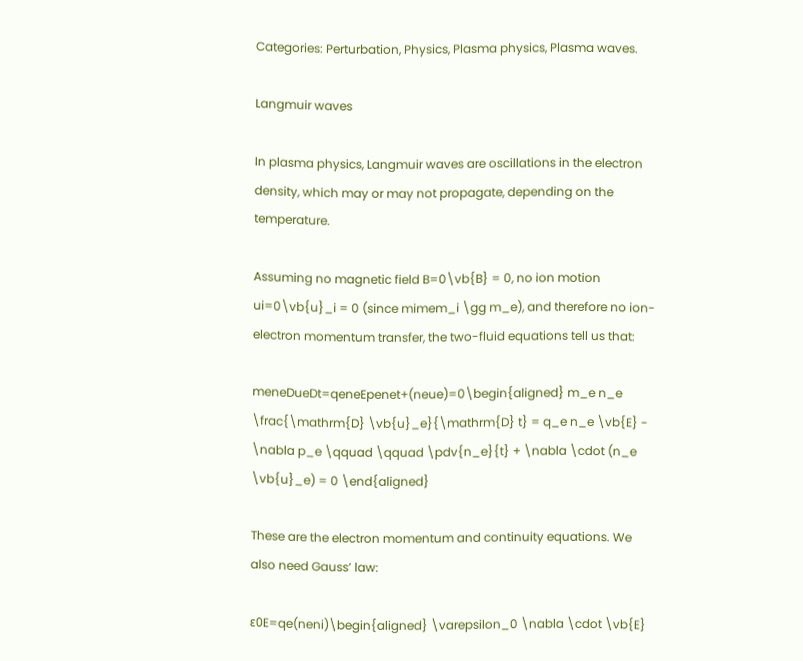Categories: Perturbation, Physics, Plasma physics, Plasma waves.

Langmuir waves

In plasma physics, Langmuir waves are oscillations in the electron density, which may or may not propagate, depending on the temperature.

Assuming no magnetic field B=0\vb{B} = 0, no ion motion ui=0\vb{u}_i = 0 (since mimem_i \gg m_e), and therefore no ion-electron momentum transfer, the two-fluid equations tell us that:

meneDueDt=qeneEpenet+(neue)=0\begin{aligned} m_e n_e \frac{\mathrm{D} \vb{u}_e}{\mathrm{D} t} = q_e n_e \vb{E} - \nabla p_e \qquad \qquad \pdv{n_e}{t} + \nabla \cdot (n_e \vb{u}_e) = 0 \end{aligned}

These are the electron momentum and continuity equations. We also need Gauss’ law:

ε0E=qe(neni)\begin{aligned} \varepsilon_0 \nabla \cdot \vb{E}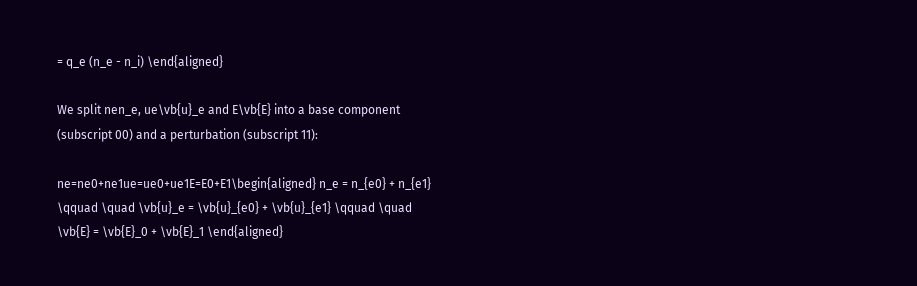= q_e (n_e - n_i) \end{aligned}

We split nen_e, ue\vb{u}_e and E\vb{E} into a base component (subscript 00) and a perturbation (subscript 11):

ne=ne0+ne1ue=ue0+ue1E=E0+E1\begin{aligned} n_e = n_{e0} + n_{e1} \qquad \quad \vb{u}_e = \vb{u}_{e0} + \vb{u}_{e1} \qquad \quad \vb{E} = \vb{E}_0 + \vb{E}_1 \end{aligned}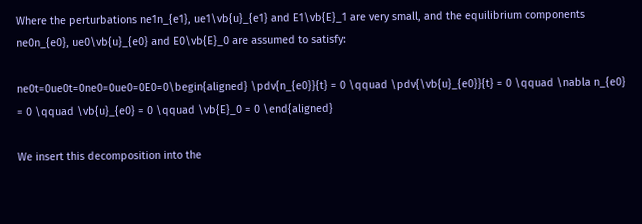Where the perturbations ne1n_{e1}, ue1\vb{u}_{e1} and E1\vb{E}_1 are very small, and the equilibrium components ne0n_{e0}, ue0\vb{u}_{e0} and E0\vb{E}_0 are assumed to satisfy:

ne0t=0ue0t=0ne0=0ue0=0E0=0\begin{aligned} \pdv{n_{e0}}{t} = 0 \qquad \pdv{\vb{u}_{e0}}{t} = 0 \qquad \nabla n_{e0} = 0 \qquad \vb{u}_{e0} = 0 \qquad \vb{E}_0 = 0 \end{aligned}

We insert this decomposition into the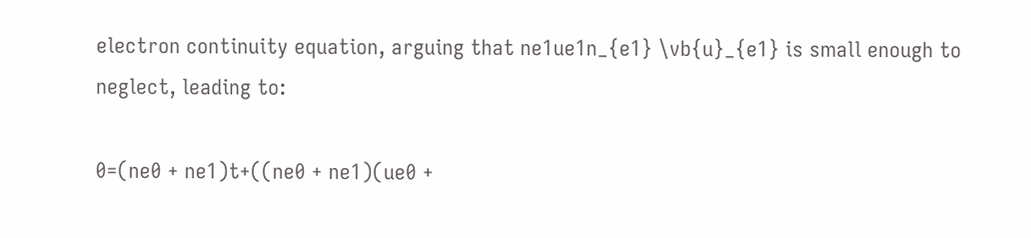electron continuity equation, arguing that ne1ue1n_{e1} \vb{u}_{e1} is small enough to neglect, leading to:

0=(ne0 + ne1)t+((ne0 + ne1)(ue0 +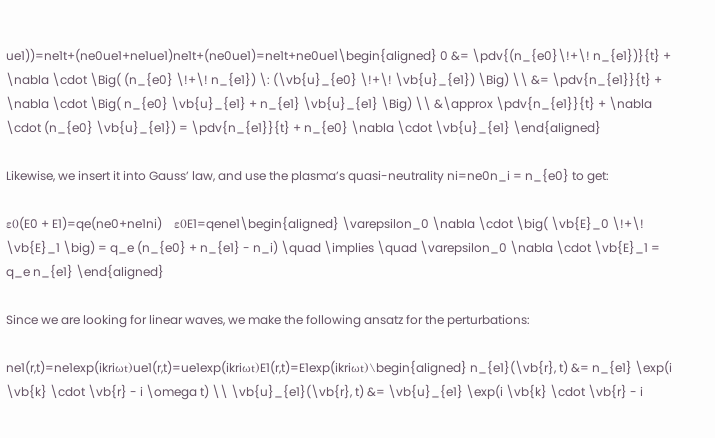ue1))=ne1t+(ne0ue1+ne1ue1)ne1t+(ne0ue1)=ne1t+ne0ue1\begin{aligned} 0 &= \pdv{(n_{e0}\!+\! n_{e1})}{t} + \nabla \cdot \Big( (n_{e0} \!+\! n_{e1}) \: (\vb{u}_{e0} \!+\! \vb{u}_{e1}) \Big) \\ &= \pdv{n_{e1}}{t} + \nabla \cdot \Big( n_{e0} \vb{u}_{e1} + n_{e1} \vb{u}_{e1} \Big) \\ &\approx \pdv{n_{e1}}{t} + \nabla \cdot (n_{e0} \vb{u}_{e1}) = \pdv{n_{e1}}{t} + n_{e0} \nabla \cdot \vb{u}_{e1} \end{aligned}

Likewise, we insert it into Gauss’ law, and use the plasma’s quasi-neutrality ni=ne0n_i = n_{e0} to get:

ε0(E0 + E1)=qe(ne0+ne1ni)    ε0E1=qene1\begin{aligned} \varepsilon_0 \nabla \cdot \big( \vb{E}_0 \!+\! \vb{E}_1 \big) = q_e (n_{e0} + n_{e1} - n_i) \quad \implies \quad \varepsilon_0 \nabla \cdot \vb{E}_1 = q_e n_{e1} \end{aligned}

Since we are looking for linear waves, we make the following ansatz for the perturbations:

ne1(r,t)=ne1exp(ikriωt)ue1(r,t)=ue1exp(ikriωt)E1(r,t)=E1exp(ikriωt)\begin{aligned} n_{e1}(\vb{r}, t) &= n_{e1} \exp(i \vb{k} \cdot \vb{r} - i \omega t) \\ \vb{u}_{e1}(\vb{r}, t) &= \vb{u}_{e1} \exp(i \vb{k} \cdot \vb{r} - i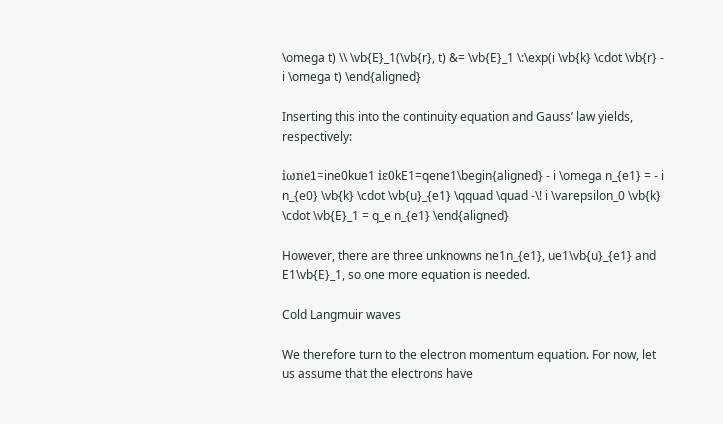\omega t) \\ \vb{E}_1(\vb{r}, t) &= \vb{E}_1 \:\exp(i \vb{k} \cdot \vb{r} - i \omega t) \end{aligned}

Inserting this into the continuity equation and Gauss’ law yields, respectively:

iωne1=ine0kue1 iε0kE1=qene1\begin{aligned} - i \omega n_{e1} = - i n_{e0} \vb{k} \cdot \vb{u}_{e1} \qquad \quad -\! i \varepsilon_0 \vb{k} \cdot \vb{E}_1 = q_e n_{e1} \end{aligned}

However, there are three unknowns ne1n_{e1}, ue1\vb{u}_{e1} and E1\vb{E}_1, so one more equation is needed.

Cold Langmuir waves

We therefore turn to the electron momentum equation. For now, let us assume that the electrons have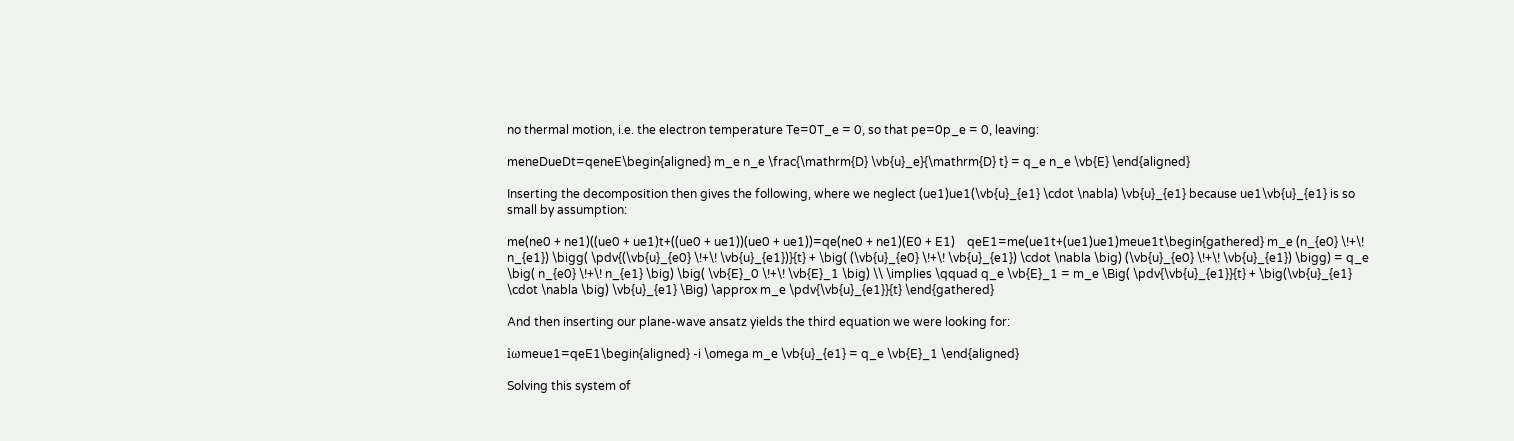no thermal motion, i.e. the electron temperature Te=0T_e = 0, so that pe=0p_e = 0, leaving:

meneDueDt=qeneE\begin{aligned} m_e n_e \frac{\mathrm{D} \vb{u}_e}{\mathrm{D} t} = q_e n_e \vb{E} \end{aligned}

Inserting the decomposition then gives the following, where we neglect (ue1)ue1(\vb{u}_{e1} \cdot \nabla) \vb{u}_{e1} because ue1\vb{u}_{e1} is so small by assumption:

me(ne0 + ne1)((ue0 + ue1)t+((ue0 + ue1))(ue0 + ue1))=qe(ne0 + ne1)(E0 + E1)    qeE1=me(ue1t+(ue1)ue1)meue1t\begin{gathered} m_e (n_{e0} \!+\! n_{e1}) \bigg( \pdv{(\vb{u}_{e0} \!+\! \vb{u}_{e1})}{t} + \big( (\vb{u}_{e0} \!+\! \vb{u}_{e1}) \cdot \nabla \big) (\vb{u}_{e0} \!+\! \vb{u}_{e1}) \bigg) = q_e \big( n_{e0} \!+\! n_{e1} \big) \big( \vb{E}_0 \!+\! \vb{E}_1 \big) \\ \implies \qquad q_e \vb{E}_1 = m_e \Big( \pdv{\vb{u}_{e1}}{t} + \big(\vb{u}_{e1} \cdot \nabla \big) \vb{u}_{e1} \Big) \approx m_e \pdv{\vb{u}_{e1}}{t} \end{gathered}

And then inserting our plane-wave ansatz yields the third equation we were looking for:

iωmeue1=qeE1\begin{aligned} -i \omega m_e \vb{u}_{e1} = q_e \vb{E}_1 \end{aligned}

Solving this system of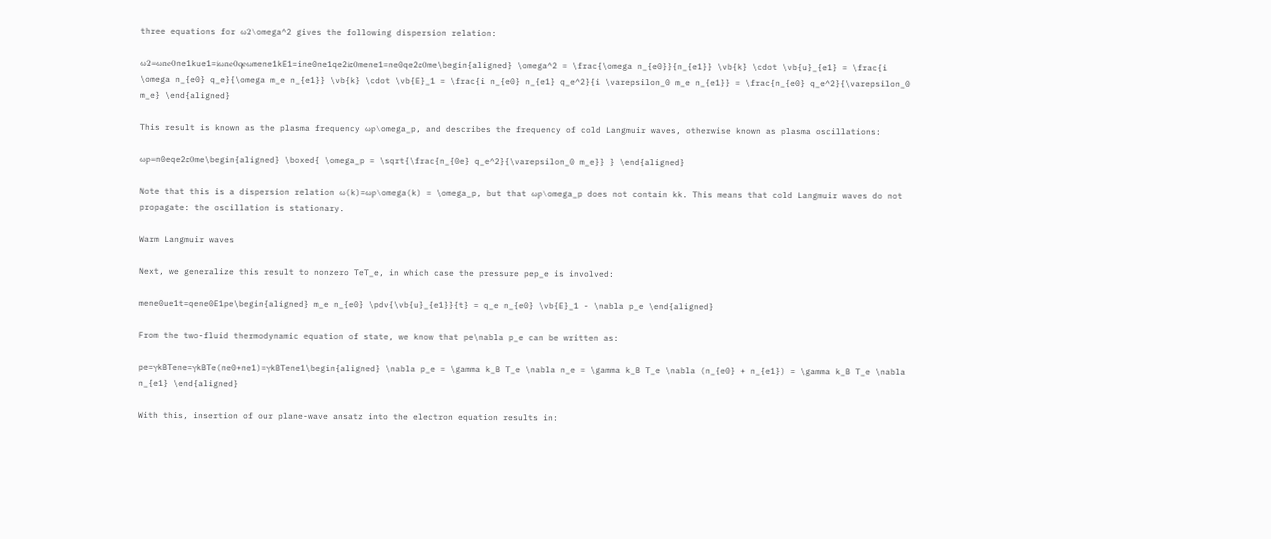three equations for ω2\omega^2 gives the following dispersion relation:

ω2=ωne0ne1kue1=iωne0qeωmene1kE1=ine0ne1qe2iε0mene1=ne0qe2ε0me\begin{aligned} \omega^2 = \frac{\omega n_{e0}}{n_{e1}} \vb{k} \cdot \vb{u}_{e1} = \frac{i \omega n_{e0} q_e}{\omega m_e n_{e1}} \vb{k} \cdot \vb{E}_1 = \frac{i n_{e0} n_{e1} q_e^2}{i \varepsilon_0 m_e n_{e1}} = \frac{n_{e0} q_e^2}{\varepsilon_0 m_e} \end{aligned}

This result is known as the plasma frequency ωp\omega_p, and describes the frequency of cold Langmuir waves, otherwise known as plasma oscillations:

ωp=n0eqe2ε0me\begin{aligned} \boxed{ \omega_p = \sqrt{\frac{n_{0e} q_e^2}{\varepsilon_0 m_e}} } \end{aligned}

Note that this is a dispersion relation ω(k)=ωp\omega(k) = \omega_p, but that ωp\omega_p does not contain kk. This means that cold Langmuir waves do not propagate: the oscillation is stationary.

Warm Langmuir waves

Next, we generalize this result to nonzero TeT_e, in which case the pressure pep_e is involved:

mene0ue1t=qene0E1pe\begin{aligned} m_e n_{e0} \pdv{\vb{u}_{e1}}{t} = q_e n_{e0} \vb{E}_1 - \nabla p_e \end{aligned}

From the two-fluid thermodynamic equation of state, we know that pe\nabla p_e can be written as:

pe=γkBTene=γkBTe(ne0+ne1)=γkBTene1\begin{aligned} \nabla p_e = \gamma k_B T_e \nabla n_e = \gamma k_B T_e \nabla (n_{e0} + n_{e1}) = \gamma k_B T_e \nabla n_{e1} \end{aligned}

With this, insertion of our plane-wave ansatz into the electron equation results in: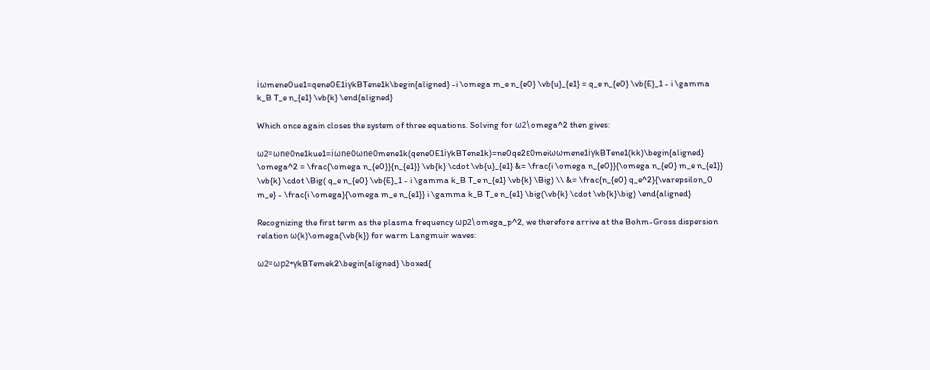iωmene0ue1=qene0E1iγkBTene1k\begin{aligned} -i \omega m_e n_{e0} \vb{u}_{e1} = q_e n_{e0} \vb{E}_1 - i \gamma k_B T_e n_{e1} \vb{k} \end{aligned}

Which once again closes the system of three equations. Solving for ω2\omega^2 then gives:

ω2=ωne0ne1kue1=iωne0ωne0mene1k(qene0E1iγkBTene1k)=ne0qe2ε0meiωωmene1iγkBTene1(kk)\begin{aligned} \omega^2 = \frac{\omega n_{e0}}{n_{e1}} \vb{k} \cdot \vb{u}_{e1} &= \frac{i \omega n_{e0}}{\omega n_{e0} m_e n_{e1}} \vb{k} \cdot \Big( q_e n_{e0} \vb{E}_1 - i \gamma k_B T_e n_{e1} \vb{k} \Big) \\ &= \frac{n_{e0} q_e^2}{\varepsilon_0 m_e} - \frac{i \omega}{\omega m_e n_{e1}} i \gamma k_B T_e n_{e1} \big(\vb{k} \cdot \vb{k}\big) \end{aligned}

Recognizing the first term as the plasma frequency ωp2\omega_p^2, we therefore arrive at the Bohm-Gross dispersion relation ω(k)\omega(\vb{k}) for warm Langmuir waves:

ω2=ωp2+γkBTemek2\begin{aligned} \boxed{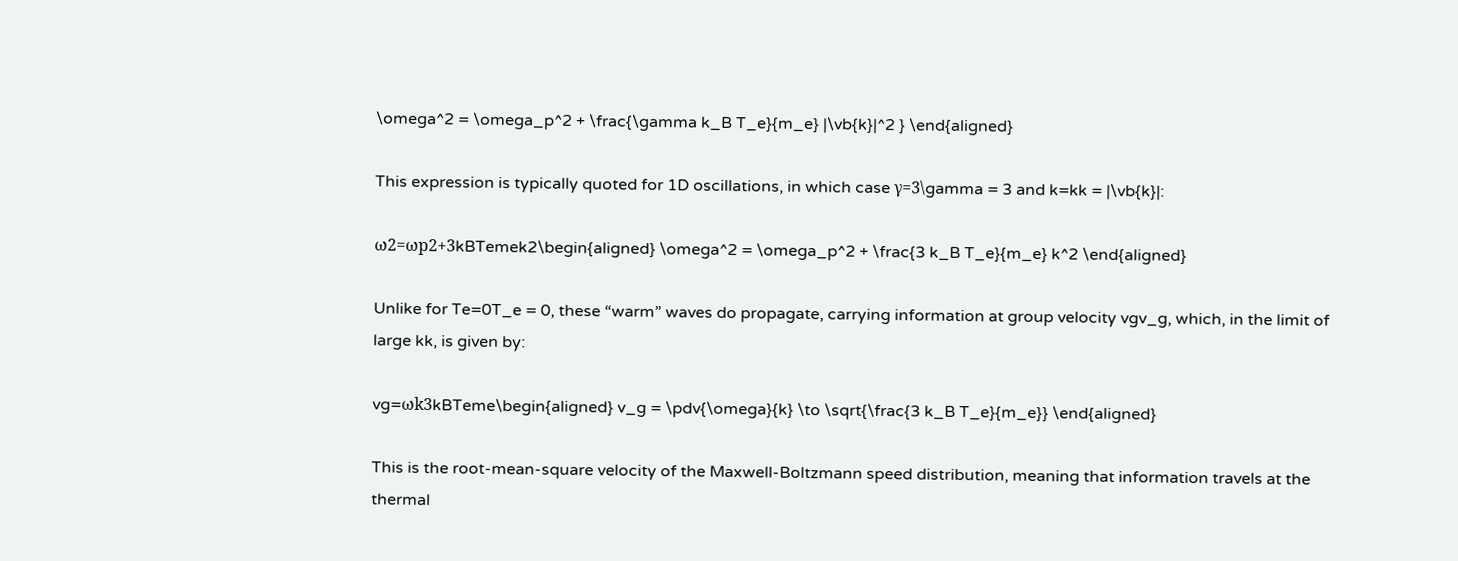\omega^2 = \omega_p^2 + \frac{\gamma k_B T_e}{m_e} |\vb{k}|^2 } \end{aligned}

This expression is typically quoted for 1D oscillations, in which case γ=3\gamma = 3 and k=kk = |\vb{k}|:

ω2=ωp2+3kBTemek2\begin{aligned} \omega^2 = \omega_p^2 + \frac{3 k_B T_e}{m_e} k^2 \end{aligned}

Unlike for Te=0T_e = 0, these “warm” waves do propagate, carrying information at group velocity vgv_g, which, in the limit of large kk, is given by:

vg=ωk3kBTeme\begin{aligned} v_g = \pdv{\omega}{k} \to \sqrt{\frac{3 k_B T_e}{m_e}} \end{aligned}

This is the root-mean-square velocity of the Maxwell-Boltzmann speed distribution, meaning that information travels at the thermal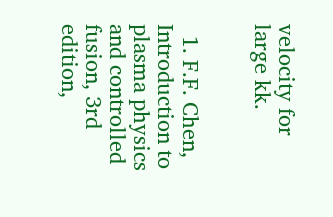velocity for large kk.


  1. F.F. Chen, Introduction to plasma physics and controlled fusion, 3rd edition,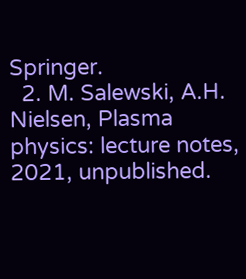Springer.
  2. M. Salewski, A.H. Nielsen, Plasma physics: lecture notes, 2021, unpublished.